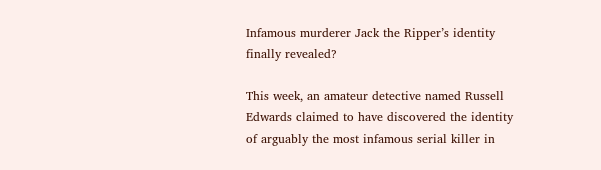Infamous murderer Jack the Ripper’s identity finally revealed?

This week, an amateur detective named Russell Edwards claimed to have discovered the identity of arguably the most infamous serial killer in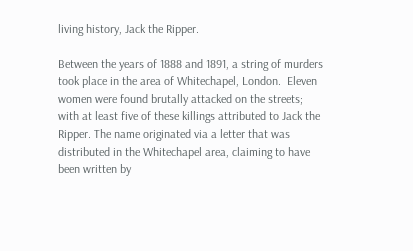living history, Jack the Ripper.

Between the years of 1888 and 1891, a string of murders took place in the area of Whitechapel, London.  Eleven women were found brutally attacked on the streets; with at least five of these killings attributed to Jack the Ripper. The name originated via a letter that was distributed in the Whitechapel area, claiming to have been written by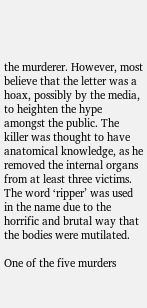the murderer. However, most believe that the letter was a hoax, possibly by the media, to heighten the hype amongst the public. The killer was thought to have anatomical knowledge, as he removed the internal organs from at least three victims. The word ‘ripper’ was used in the name due to the horrific and brutal way that the bodies were mutilated.

One of the five murders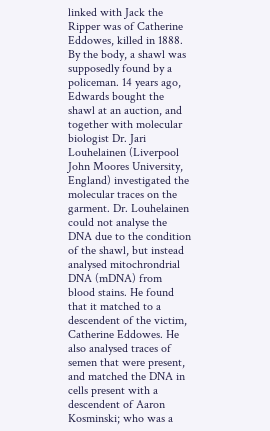linked with Jack the Ripper was of Catherine Eddowes, killed in 1888. By the body, a shawl was supposedly found by a policeman. 14 years ago, Edwards bought the shawl at an auction, and together with molecular biologist Dr. Jari Louhelainen (Liverpool John Moores University, England) investigated the molecular traces on the garment. Dr. Louhelainen could not analyse the DNA due to the condition of the shawl, but instead analysed mitochrondrial DNA (mDNA) from blood stains. He found that it matched to a descendent of the victim, Catherine Eddowes. He also analysed traces of semen that were present, and matched the DNA in cells present with a descendent of Aaron Kosminski; who was a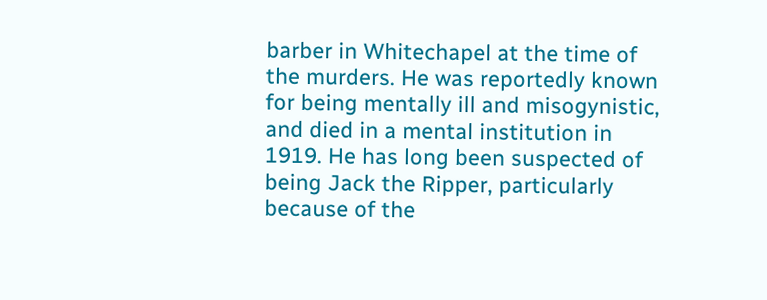barber in Whitechapel at the time of the murders. He was reportedly known for being mentally ill and misogynistic, and died in a mental institution in 1919. He has long been suspected of being Jack the Ripper, particularly because of the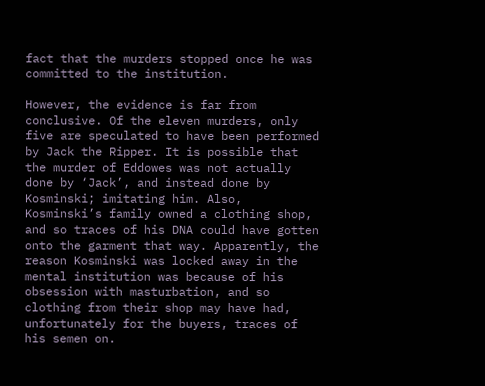fact that the murders stopped once he was committed to the institution.

However, the evidence is far from conclusive. Of the eleven murders, only five are speculated to have been performed by Jack the Ripper. It is possible that the murder of Eddowes was not actually done by ‘Jack’, and instead done by Kosminski; imitating him. Also, Kosminski’s family owned a clothing shop, and so traces of his DNA could have gotten onto the garment that way. Apparently, the reason Kosminski was locked away in the mental institution was because of his obsession with masturbation, and so clothing from their shop may have had, unfortunately for the buyers, traces of his semen on.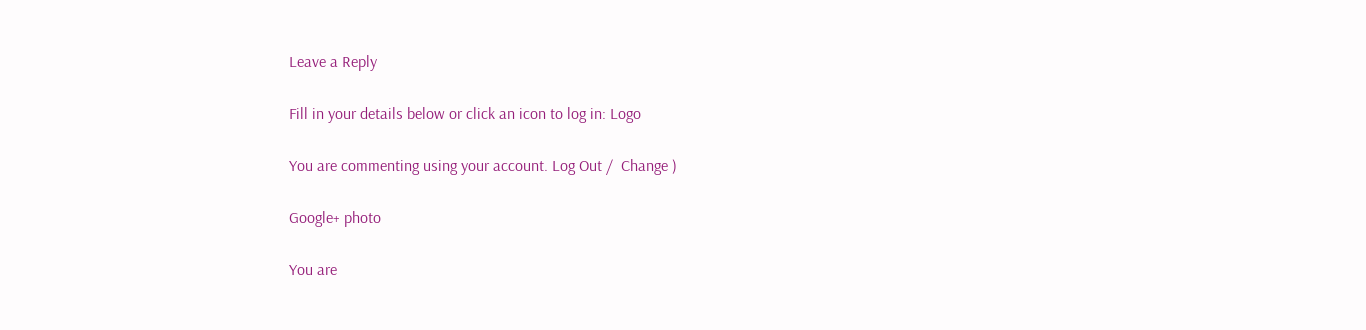Leave a Reply

Fill in your details below or click an icon to log in: Logo

You are commenting using your account. Log Out /  Change )

Google+ photo

You are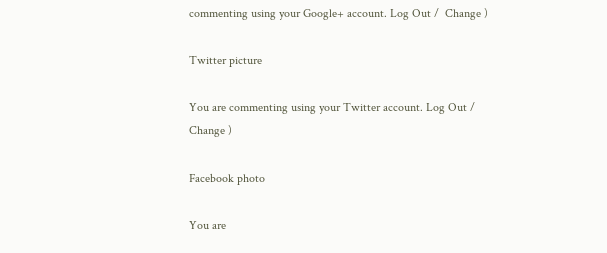commenting using your Google+ account. Log Out /  Change )

Twitter picture

You are commenting using your Twitter account. Log Out /  Change )

Facebook photo

You are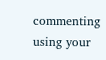commenting using your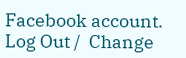Facebook account. Log Out /  Change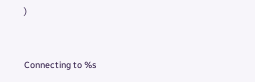)


Connecting to %s